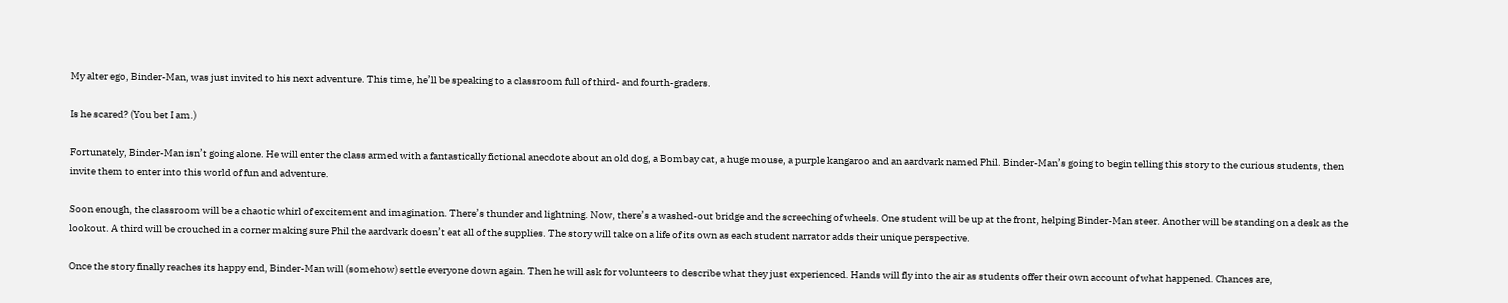My alter ego, Binder-Man, was just invited to his next adventure. This time, he’ll be speaking to a classroom full of third- and fourth-graders.

Is he scared? (You bet I am.)

Fortunately, Binder-Man isn’t going alone. He will enter the class armed with a fantastically fictional anecdote about an old dog, a Bombay cat, a huge mouse, a purple kangaroo and an aardvark named Phil. Binder-Man’s going to begin telling this story to the curious students, then invite them to enter into this world of fun and adventure.

Soon enough, the classroom will be a chaotic whirl of excitement and imagination. There’s thunder and lightning. Now, there’s a washed-out bridge and the screeching of wheels. One student will be up at the front, helping Binder-Man steer. Another will be standing on a desk as the lookout. A third will be crouched in a corner making sure Phil the aardvark doesn’t eat all of the supplies. The story will take on a life of its own as each student narrator adds their unique perspective.

Once the story finally reaches its happy end, Binder-Man will (somehow) settle everyone down again. Then he will ask for volunteers to describe what they just experienced. Hands will fly into the air as students offer their own account of what happened. Chances are,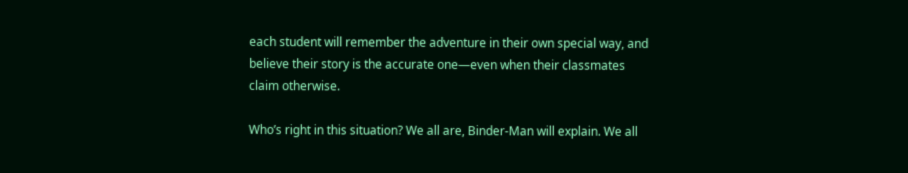each student will remember the adventure in their own special way, and believe their story is the accurate one—even when their classmates claim otherwise.

Who’s right in this situation? We all are, Binder-Man will explain. We all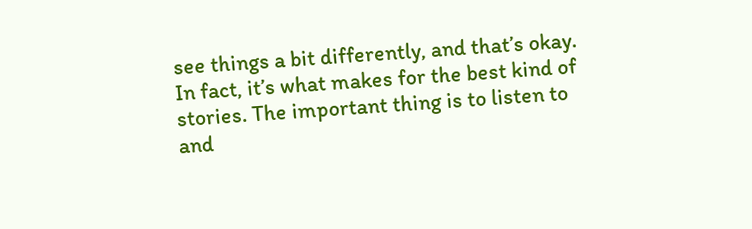see things a bit differently, and that’s okay. In fact, it’s what makes for the best kind of stories. The important thing is to listen to and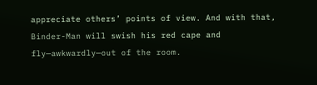appreciate others’ points of view. And with that, Binder-Man will swish his red cape and fly—awkwardly—out of the room.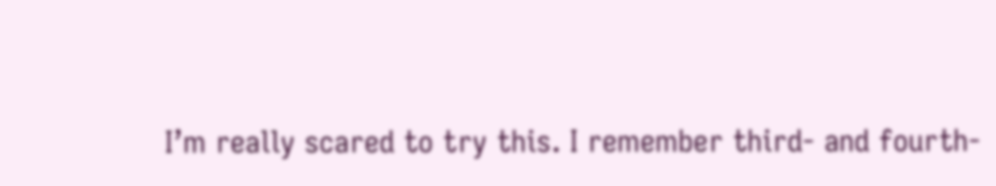I’m really scared to try this. I remember third- and fourth-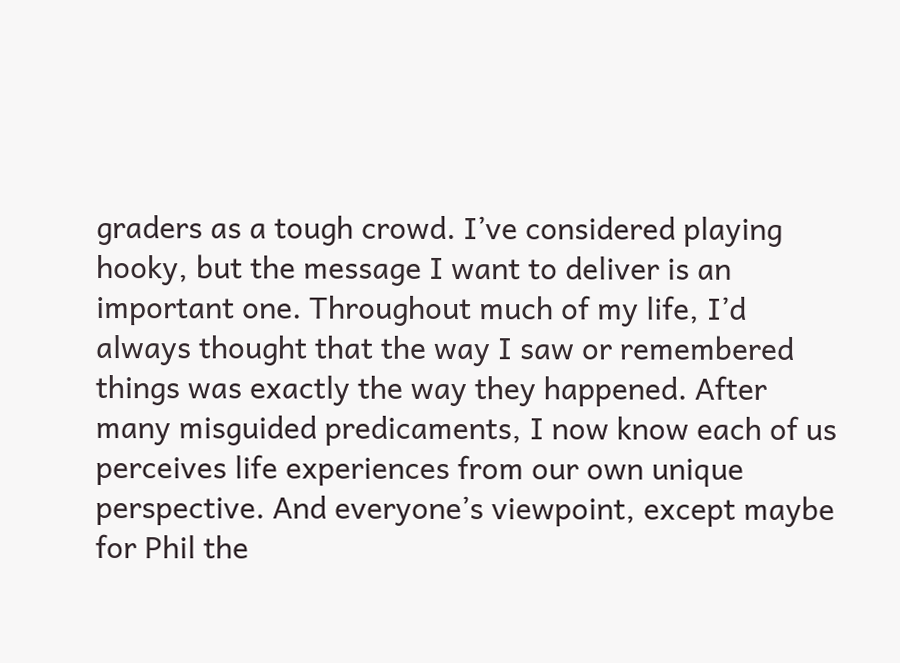graders as a tough crowd. I’ve considered playing hooky, but the message I want to deliver is an important one. Throughout much of my life, I’d always thought that the way I saw or remembered things was exactly the way they happened. After many misguided predicaments, I now know each of us perceives life experiences from our own unique perspective. And everyone’s viewpoint, except maybe for Phil the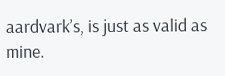aardvark’s, is just as valid as mine.